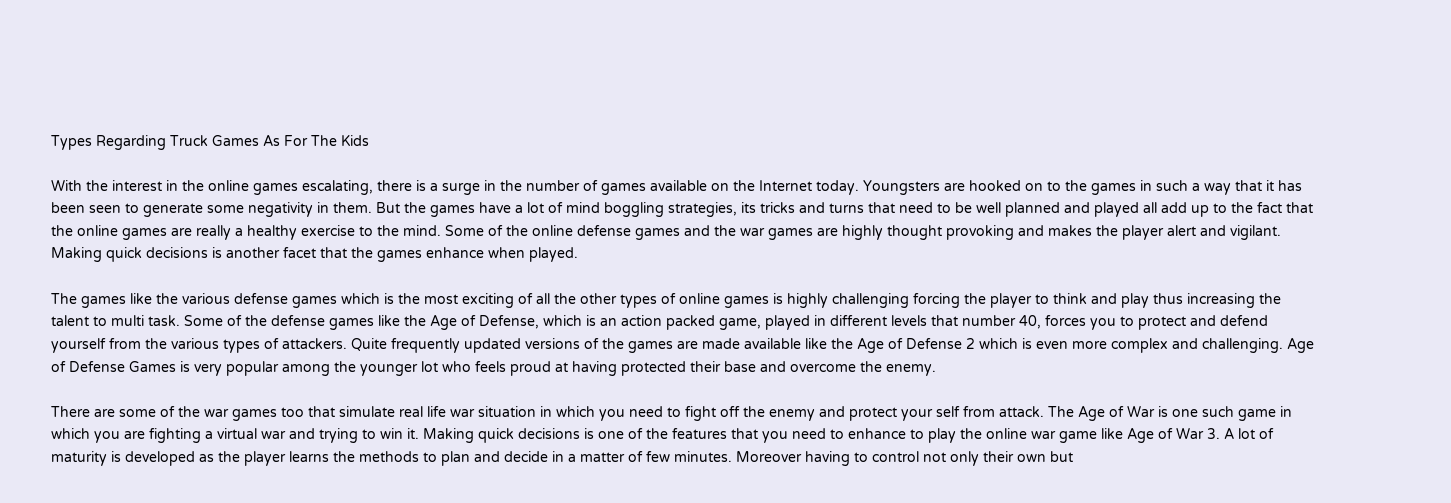Types Regarding Truck Games As For The Kids

With the interest in the online games escalating, there is a surge in the number of games available on the Internet today. Youngsters are hooked on to the games in such a way that it has been seen to generate some negativity in them. But the games have a lot of mind boggling strategies, its tricks and turns that need to be well planned and played all add up to the fact that the online games are really a healthy exercise to the mind. Some of the online defense games and the war games are highly thought provoking and makes the player alert and vigilant. Making quick decisions is another facet that the games enhance when played.

The games like the various defense games which is the most exciting of all the other types of online games is highly challenging forcing the player to think and play thus increasing the talent to multi task. Some of the defense games like the Age of Defense, which is an action packed game, played in different levels that number 40, forces you to protect and defend yourself from the various types of attackers. Quite frequently updated versions of the games are made available like the Age of Defense 2 which is even more complex and challenging. Age of Defense Games is very popular among the younger lot who feels proud at having protected their base and overcome the enemy.

There are some of the war games too that simulate real life war situation in which you need to fight off the enemy and protect your self from attack. The Age of War is one such game in which you are fighting a virtual war and trying to win it. Making quick decisions is one of the features that you need to enhance to play the online war game like Age of War 3. A lot of maturity is developed as the player learns the methods to plan and decide in a matter of few minutes. Moreover having to control not only their own but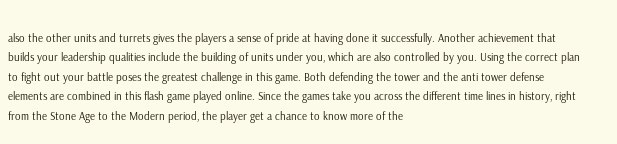also the other units and turrets gives the players a sense of pride at having done it successfully. Another achievement that builds your leadership qualities include the building of units under you, which are also controlled by you. Using the correct plan to fight out your battle poses the greatest challenge in this game. Both defending the tower and the anti tower defense elements are combined in this flash game played online. Since the games take you across the different time lines in history, right from the Stone Age to the Modern period, the player get a chance to know more of the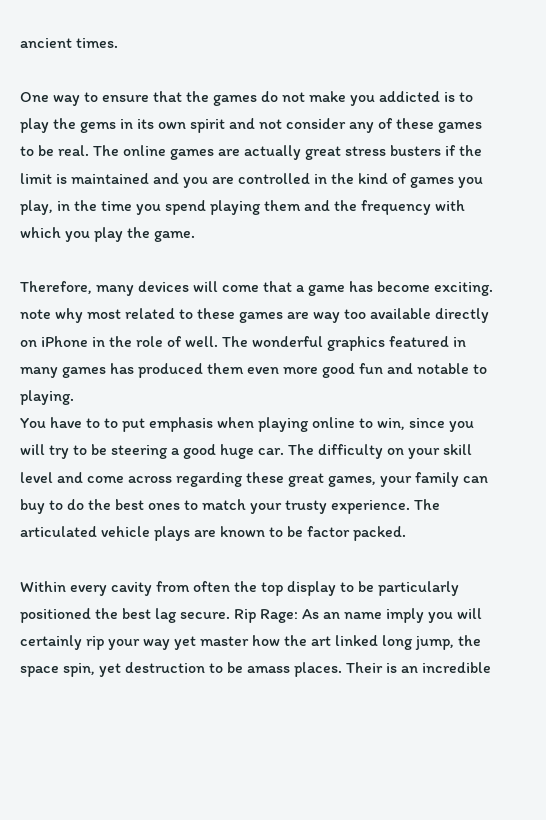ancient times.

One way to ensure that the games do not make you addicted is to play the gems in its own spirit and not consider any of these games to be real. The online games are actually great stress busters if the limit is maintained and you are controlled in the kind of games you play, in the time you spend playing them and the frequency with which you play the game.

Therefore, many devices will come that a game has become exciting. note why most related to these games are way too available directly on iPhone in the role of well. The wonderful graphics featured in many games has produced them even more good fun and notable to playing.
You have to to put emphasis when playing online to win, since you will try to be steering a good huge car. The difficulty on your skill level and come across regarding these great games, your family can buy to do the best ones to match your trusty experience. The articulated vehicle plays are known to be factor packed.

Within every cavity from often the top display to be particularly positioned the best lag secure. Rip Rage: As an name imply you will certainly rip your way yet master how the art linked long jump, the space spin, yet destruction to be amass places. Their is an incredible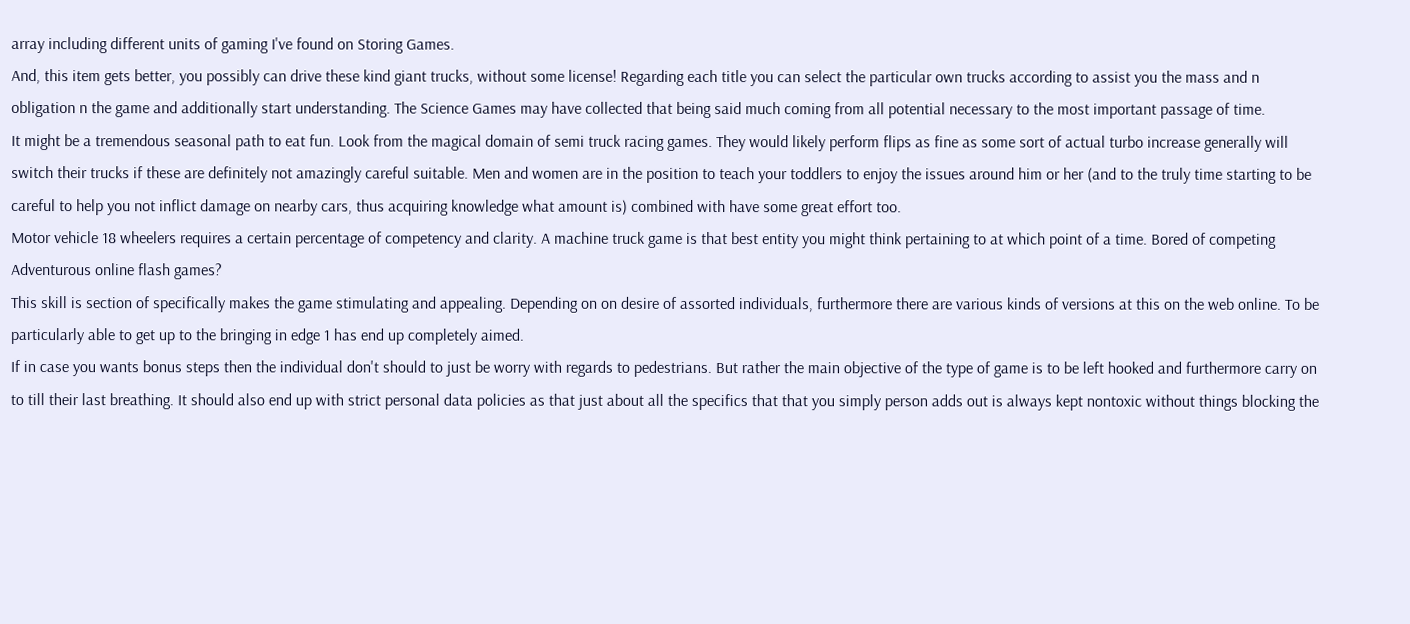array including different units of gaming I've found on Storing Games.
And, this item gets better, you possibly can drive these kind giant trucks, without some license! Regarding each title you can select the particular own trucks according to assist you the mass and n obligation n the game and additionally start understanding. The Science Games may have collected that being said much coming from all potential necessary to the most important passage of time.
It might be a tremendous seasonal path to eat fun. Look from the magical domain of semi truck racing games. They would likely perform flips as fine as some sort of actual turbo increase generally will switch their trucks if these are definitely not amazingly careful suitable. Men and women are in the position to teach your toddlers to enjoy the issues around him or her (and to the truly time starting to be careful to help you not inflict damage on nearby cars, thus acquiring knowledge what amount is) combined with have some great effort too.
Motor vehicle 18 wheelers requires a certain percentage of competency and clarity. A machine truck game is that best entity you might think pertaining to at which point of a time. Bored of competing Adventurous online flash games?
This skill is section of specifically makes the game stimulating and appealing. Depending on on desire of assorted individuals, furthermore there are various kinds of versions at this on the web online. To be particularly able to get up to the bringing in edge 1 has end up completely aimed.
If in case you wants bonus steps then the individual don't should to just be worry with regards to pedestrians. But rather the main objective of the type of game is to be left hooked and furthermore carry on to till their last breathing. It should also end up with strict personal data policies as that just about all the specifics that that you simply person adds out is always kept nontoxic without things blocking the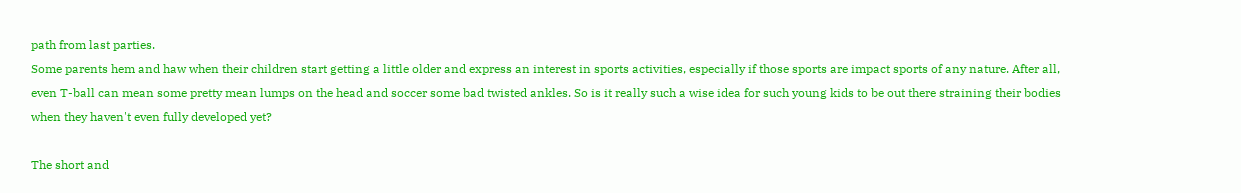path from last parties.
Some parents hem and haw when their children start getting a little older and express an interest in sports activities, especially if those sports are impact sports of any nature. After all, even T-ball can mean some pretty mean lumps on the head and soccer some bad twisted ankles. So is it really such a wise idea for such young kids to be out there straining their bodies when they haven't even fully developed yet?

The short and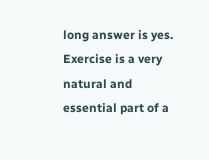long answer is yes. Exercise is a very natural and essential part of a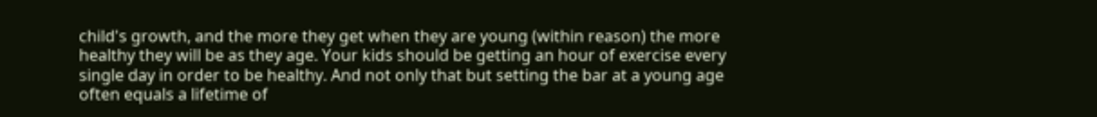child's growth, and the more they get when they are young (within reason) the more healthy they will be as they age. Your kids should be getting an hour of exercise every single day in order to be healthy. And not only that but setting the bar at a young age often equals a lifetime of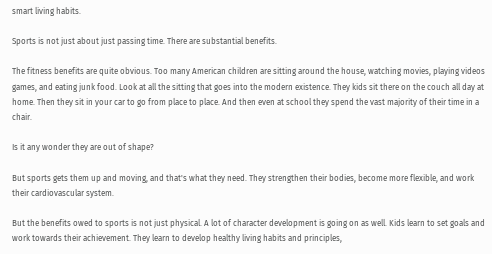smart living habits.

Sports is not just about just passing time. There are substantial benefits.

The fitness benefits are quite obvious. Too many American children are sitting around the house, watching movies, playing videos games, and eating junk food. Look at all the sitting that goes into the modern existence. They kids sit there on the couch all day at home. Then they sit in your car to go from place to place. And then even at school they spend the vast majority of their time in a chair.

Is it any wonder they are out of shape?

But sports gets them up and moving, and that's what they need. They strengthen their bodies, become more flexible, and work their cardiovascular system.

But the benefits owed to sports is not just physical. A lot of character development is going on as well. Kids learn to set goals and work towards their achievement. They learn to develop healthy living habits and principles,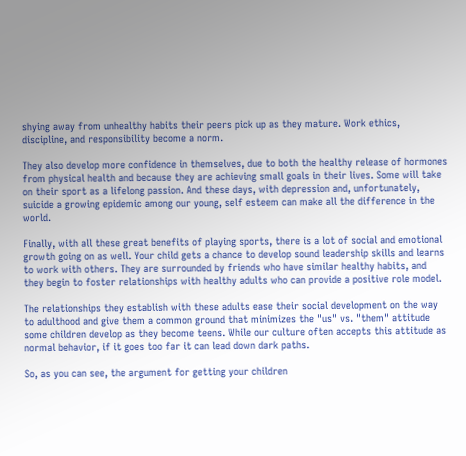shying away from unhealthy habits their peers pick up as they mature. Work ethics, discipline, and responsibility become a norm.

They also develop more confidence in themselves, due to both the healthy release of hormones from physical health and because they are achieving small goals in their lives. Some will take on their sport as a lifelong passion. And these days, with depression and, unfortunately, suicide a growing epidemic among our young, self esteem can make all the difference in the world.

Finally, with all these great benefits of playing sports, there is a lot of social and emotional growth going on as well. Your child gets a chance to develop sound leadership skills and learns to work with others. They are surrounded by friends who have similar healthy habits, and they begin to foster relationships with healthy adults who can provide a positive role model.

The relationships they establish with these adults ease their social development on the way to adulthood and give them a common ground that minimizes the "us" vs. "them" attitude some children develop as they become teens. While our culture often accepts this attitude as normal behavior, if it goes too far it can lead down dark paths.

So, as you can see, the argument for getting your children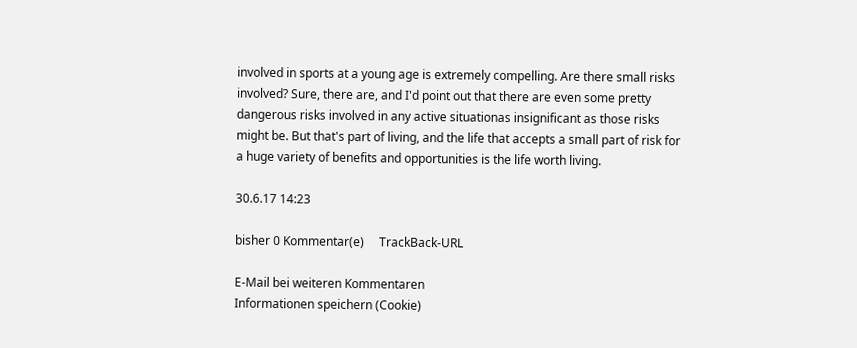involved in sports at a young age is extremely compelling. Are there small risks involved? Sure, there are, and I'd point out that there are even some pretty dangerous risks involved in any active situationas insignificant as those risks might be. But that's part of living, and the life that accepts a small part of risk for a huge variety of benefits and opportunities is the life worth living.

30.6.17 14:23

bisher 0 Kommentar(e)     TrackBack-URL

E-Mail bei weiteren Kommentaren
Informationen speichern (Cookie)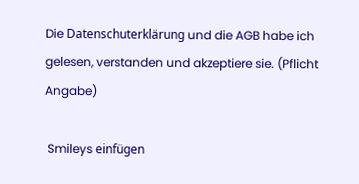Die Datenschuterklärung und die AGB habe ich gelesen, verstanden und akzeptiere sie. (Pflicht Angabe)

 Smileys einfügen